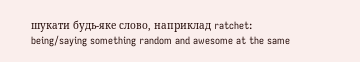шукати будь-яке слово, наприклад ratchet:
being/saying something random and awesome at the same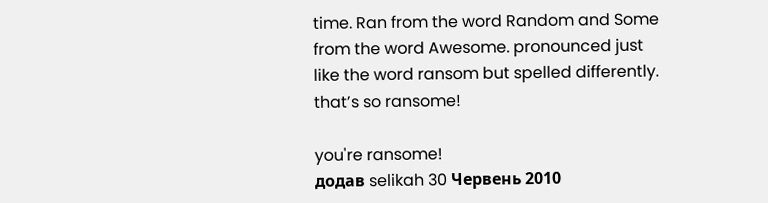time. Ran from the word Random and Some from the word Awesome. pronounced just like the word ransom but spelled differently.
that’s so ransome!

you're ransome!
додав selikah 30 Червень 2010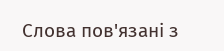Слова пов'язані з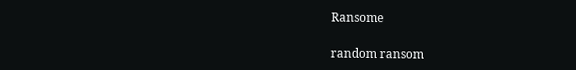Ransome

random ransom